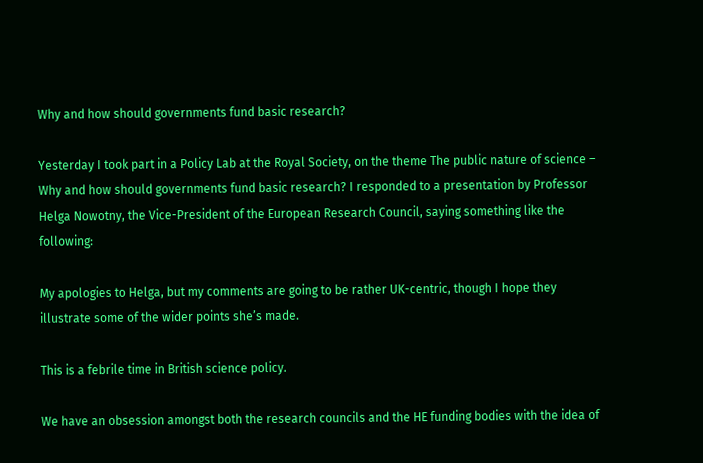Why and how should governments fund basic research?

Yesterday I took part in a Policy Lab at the Royal Society, on the theme The public nature of science – Why and how should governments fund basic research? I responded to a presentation by Professor Helga Nowotny, the Vice-President of the European Research Council, saying something like the following:

My apologies to Helga, but my comments are going to be rather UK-centric, though I hope they illustrate some of the wider points she’s made.

This is a febrile time in British science policy.

We have an obsession amongst both the research councils and the HE funding bodies with the idea of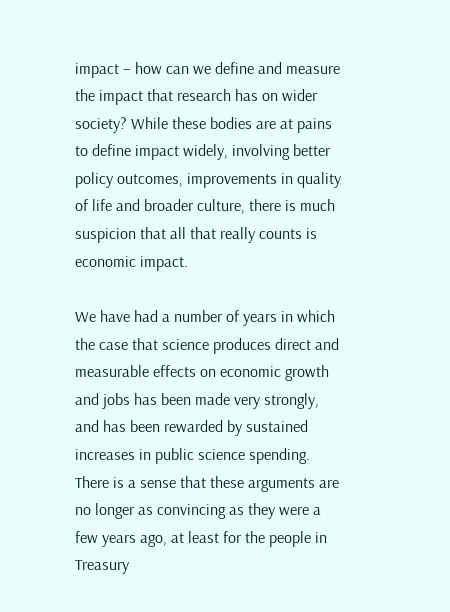impact – how can we define and measure the impact that research has on wider society? While these bodies are at pains to define impact widely, involving better policy outcomes, improvements in quality of life and broader culture, there is much suspicion that all that really counts is economic impact.

We have had a number of years in which the case that science produces direct and measurable effects on economic growth and jobs has been made very strongly, and has been rewarded by sustained increases in public science spending. There is a sense that these arguments are no longer as convincing as they were a few years ago, at least for the people in Treasury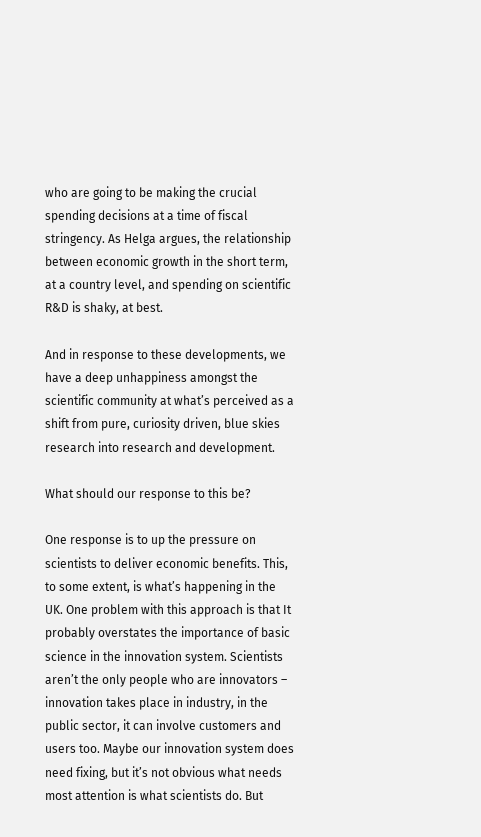who are going to be making the crucial spending decisions at a time of fiscal stringency. As Helga argues, the relationship between economic growth in the short term, at a country level, and spending on scientific R&D is shaky, at best.

And in response to these developments, we have a deep unhappiness amongst the scientific community at what’s perceived as a shift from pure, curiosity driven, blue skies research into research and development.

What should our response to this be?

One response is to up the pressure on scientists to deliver economic benefits. This, to some extent, is what’s happening in the UK. One problem with this approach is that It probably overstates the importance of basic science in the innovation system. Scientists aren’t the only people who are innovators – innovation takes place in industry, in the public sector, it can involve customers and users too. Maybe our innovation system does need fixing, but it’s not obvious what needs most attention is what scientists do. But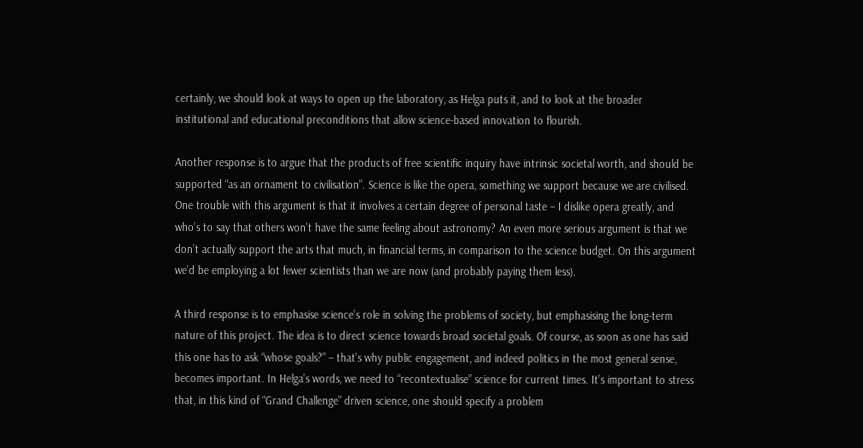certainly, we should look at ways to open up the laboratory, as Helga puts it, and to look at the broader institutional and educational preconditions that allow science-based innovation to flourish.

Another response is to argue that the products of free scientific inquiry have intrinsic societal worth, and should be supported “as an ornament to civilisation”. Science is like the opera, something we support because we are civilised. One trouble with this argument is that it involves a certain degree of personal taste – I dislike opera greatly, and who’s to say that others won’t have the same feeling about astronomy? An even more serious argument is that we don’t actually support the arts that much, in financial terms, in comparison to the science budget. On this argument we’d be employing a lot fewer scientists than we are now (and probably paying them less).

A third response is to emphasise science’s role in solving the problems of society, but emphasising the long-term nature of this project. The idea is to direct science towards broad societal goals. Of course, as soon as one has said this one has to ask “whose goals?” – that’s why public engagement, and indeed politics in the most general sense, becomes important. In Helga’s words, we need to “recontextualise” science for current times. It’s important to stress that, in this kind of “Grand Challenge” driven science, one should specify a problem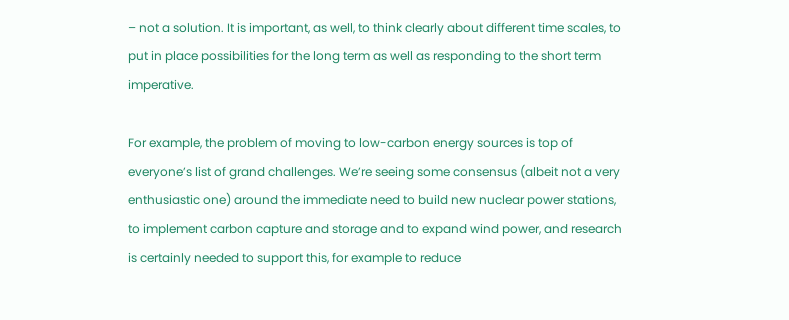– not a solution. It is important, as well, to think clearly about different time scales, to put in place possibilities for the long term as well as responding to the short term imperative.

For example, the problem of moving to low-carbon energy sources is top of everyone’s list of grand challenges. We’re seeing some consensus (albeit not a very enthusiastic one) around the immediate need to build new nuclear power stations, to implement carbon capture and storage and to expand wind power, and research is certainly needed to support this, for example to reduce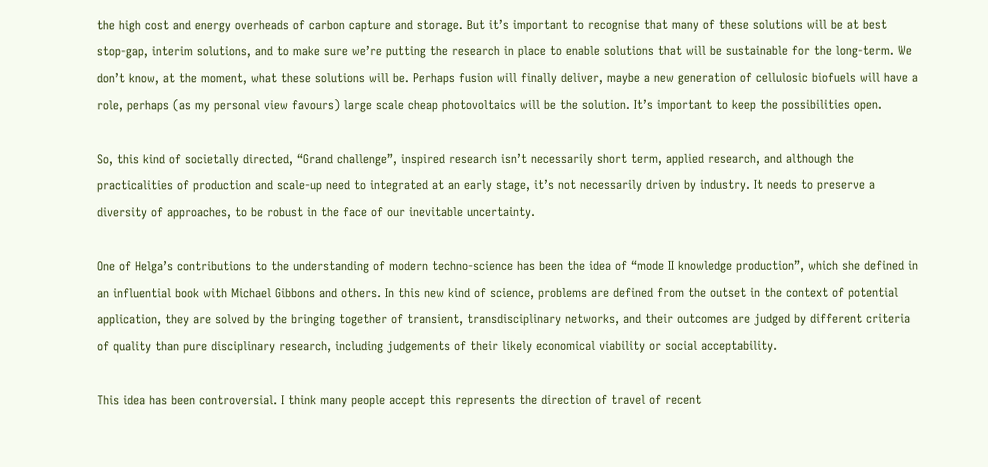the high cost and energy overheads of carbon capture and storage. But it’s important to recognise that many of these solutions will be at best stop-gap, interim solutions, and to make sure we’re putting the research in place to enable solutions that will be sustainable for the long-term. We don’t know, at the moment, what these solutions will be. Perhaps fusion will finally deliver, maybe a new generation of cellulosic biofuels will have a role, perhaps (as my personal view favours) large scale cheap photovoltaics will be the solution. It’s important to keep the possibilities open.

So, this kind of societally directed, “Grand challenge”, inspired research isn’t necessarily short term, applied research, and although the practicalities of production and scale-up need to integrated at an early stage, it’s not necessarily driven by industry. It needs to preserve a diversity of approaches, to be robust in the face of our inevitable uncertainty.

One of Helga’s contributions to the understanding of modern techno-science has been the idea of “mode II knowledge production”, which she defined in an influential book with Michael Gibbons and others. In this new kind of science, problems are defined from the outset in the context of potential application, they are solved by the bringing together of transient, transdisciplinary networks, and their outcomes are judged by different criteria of quality than pure disciplinary research, including judgements of their likely economical viability or social acceptability.

This idea has been controversial. I think many people accept this represents the direction of travel of recent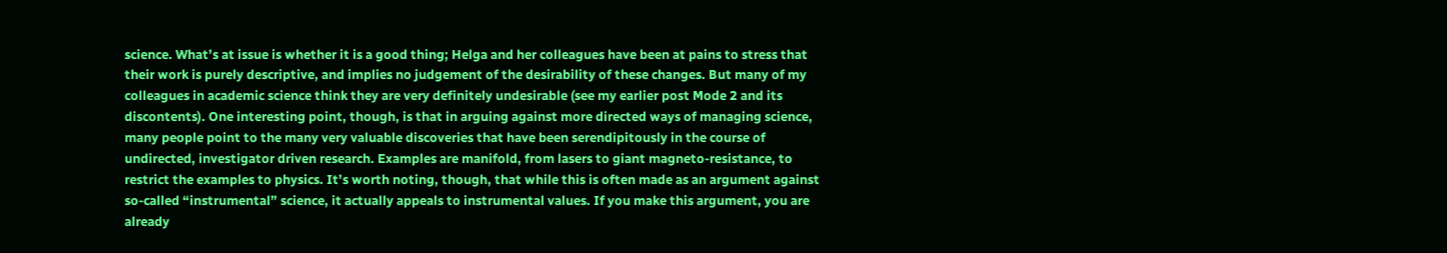science. What’s at issue is whether it is a good thing; Helga and her colleagues have been at pains to stress that their work is purely descriptive, and implies no judgement of the desirability of these changes. But many of my colleagues in academic science think they are very definitely undesirable (see my earlier post Mode 2 and its discontents). One interesting point, though, is that in arguing against more directed ways of managing science, many people point to the many very valuable discoveries that have been serendipitously in the course of undirected, investigator driven research. Examples are manifold, from lasers to giant magneto-resistance, to restrict the examples to physics. It’s worth noting, though, that while this is often made as an argument against so-called “instrumental” science, it actually appeals to instrumental values. If you make this argument, you are already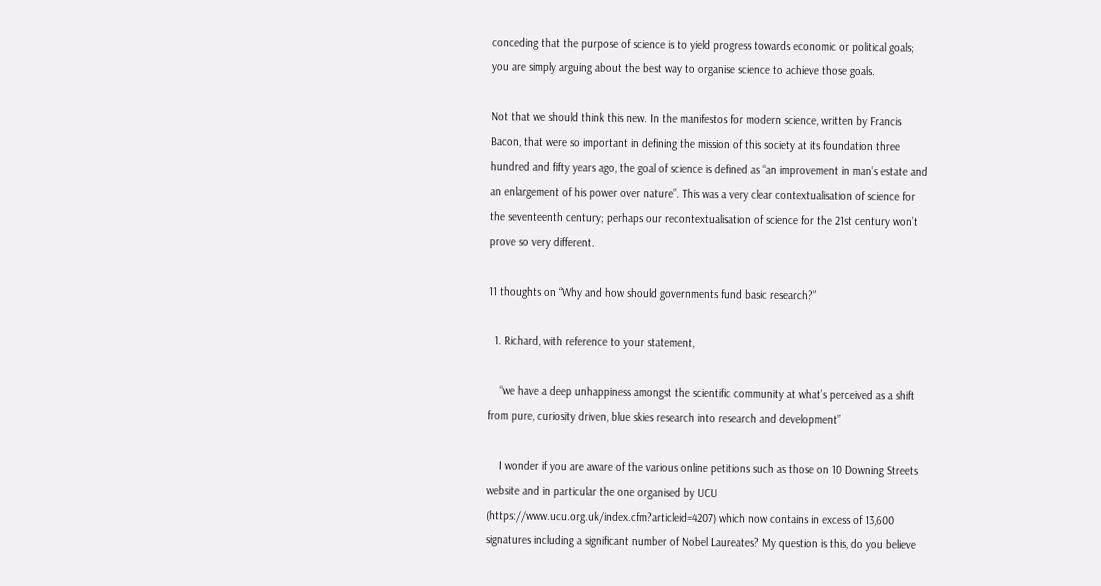conceding that the purpose of science is to yield progress towards economic or political goals; you are simply arguing about the best way to organise science to achieve those goals.

Not that we should think this new. In the manifestos for modern science, written by Francis Bacon, that were so important in defining the mission of this society at its foundation three hundred and fifty years ago, the goal of science is defined as “an improvement in man’s estate and an enlargement of his power over nature”. This was a very clear contextualisation of science for the seventeenth century; perhaps our recontextualisation of science for the 21st century won’t prove so very different.

11 thoughts on “Why and how should governments fund basic research?”

  1. Richard, with reference to your statement,

    “we have a deep unhappiness amongst the scientific community at what’s perceived as a shift from pure, curiosity driven, blue skies research into research and development”

    I wonder if you are aware of the various online petitions such as those on 10 Downing Streets website and in particular the one organised by UCU (https://www.ucu.org.uk/index.cfm?articleid=4207) which now contains in excess of 13,600 signatures including a significant number of Nobel Laureates? My question is this, do you believe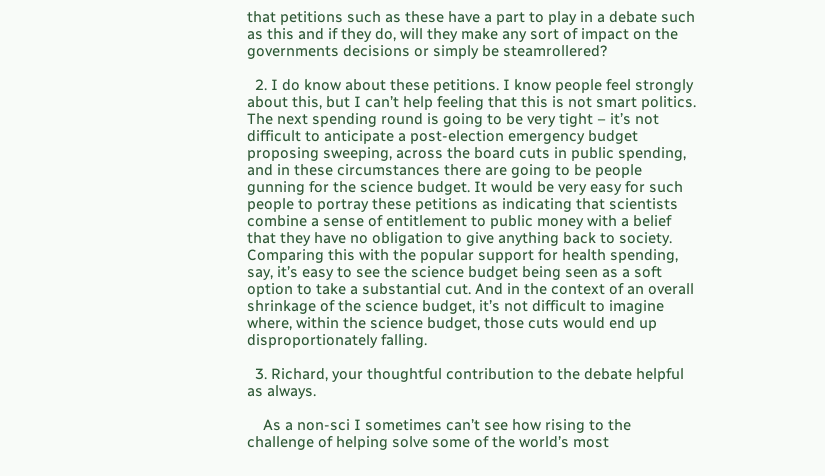that petitions such as these have a part to play in a debate such as this and if they do, will they make any sort of impact on the governments decisions or simply be steamrollered?

  2. I do know about these petitions. I know people feel strongly about this, but I can’t help feeling that this is not smart politics. The next spending round is going to be very tight – it’s not difficult to anticipate a post-election emergency budget proposing sweeping, across the board cuts in public spending, and in these circumstances there are going to be people gunning for the science budget. It would be very easy for such people to portray these petitions as indicating that scientists combine a sense of entitlement to public money with a belief that they have no obligation to give anything back to society. Comparing this with the popular support for health spending, say, it’s easy to see the science budget being seen as a soft option to take a substantial cut. And in the context of an overall shrinkage of the science budget, it’s not difficult to imagine where, within the science budget, those cuts would end up disproportionately falling.

  3. Richard, your thoughtful contribution to the debate helpful as always.

    As a non-sci I sometimes can’t see how rising to the challenge of helping solve some of the world’s most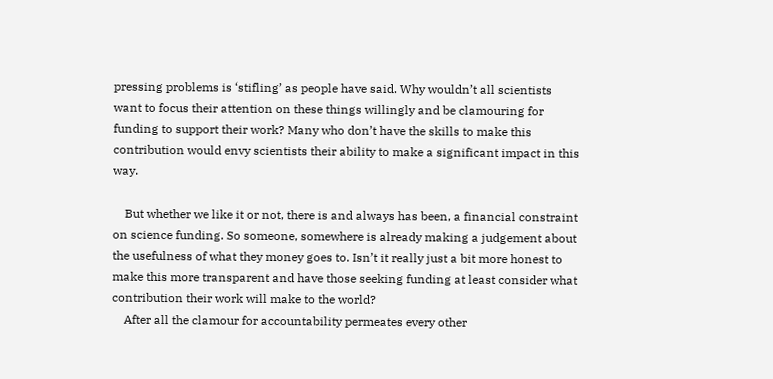pressing problems is ‘stifling’ as people have said. Why wouldn’t all scientists want to focus their attention on these things willingly and be clamouring for funding to support their work? Many who don’t have the skills to make this contribution would envy scientists their ability to make a significant impact in this way.

    But whether we like it or not, there is and always has been, a financial constraint on science funding. So someone, somewhere is already making a judgement about the usefulness of what they money goes to. Isn’t it really just a bit more honest to make this more transparent and have those seeking funding at least consider what contribution their work will make to the world?
    After all the clamour for accountability permeates every other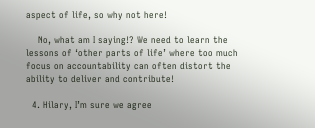aspect of life, so why not here!

    No, what am I saying!? We need to learn the lessons of ‘other parts of life’ where too much focus on accountability can often distort the ability to deliver and contribute!

  4. Hilary, I’m sure we agree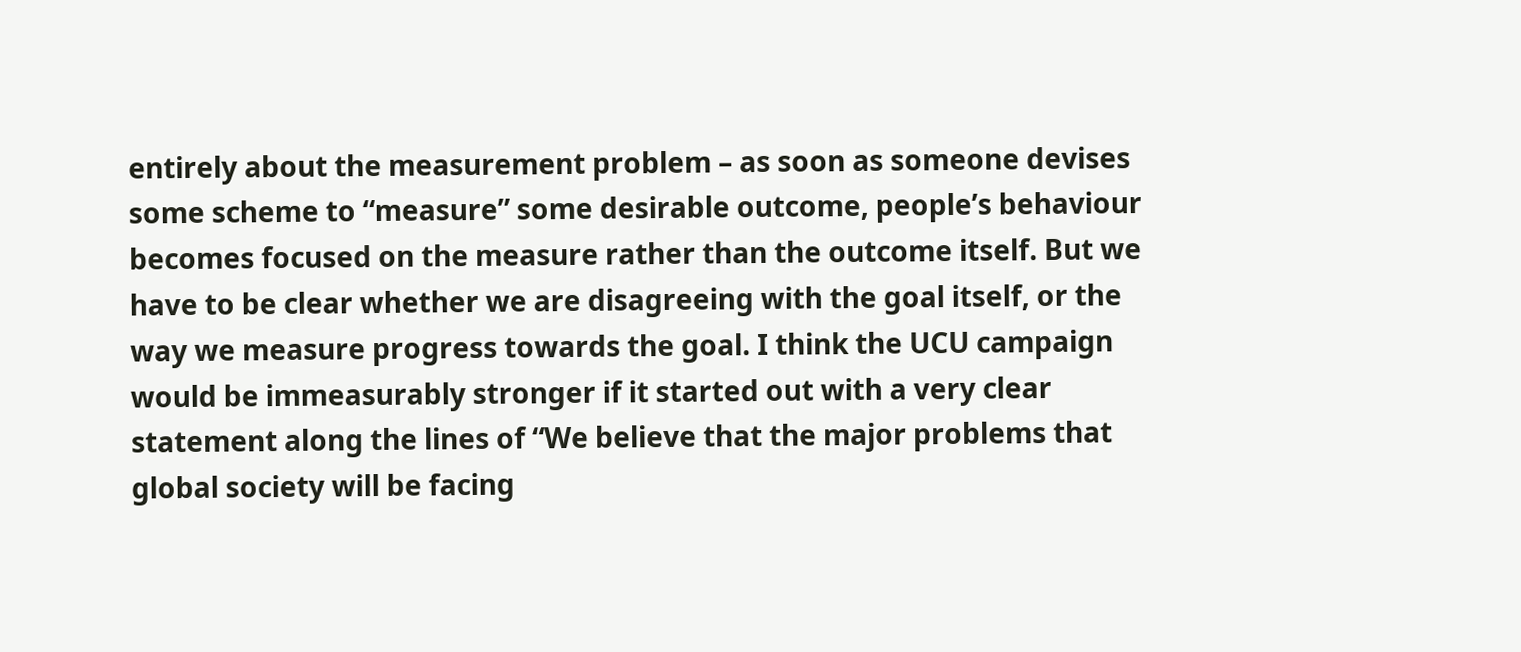entirely about the measurement problem – as soon as someone devises some scheme to “measure” some desirable outcome, people’s behaviour becomes focused on the measure rather than the outcome itself. But we have to be clear whether we are disagreeing with the goal itself, or the way we measure progress towards the goal. I think the UCU campaign would be immeasurably stronger if it started out with a very clear statement along the lines of “We believe that the major problems that global society will be facing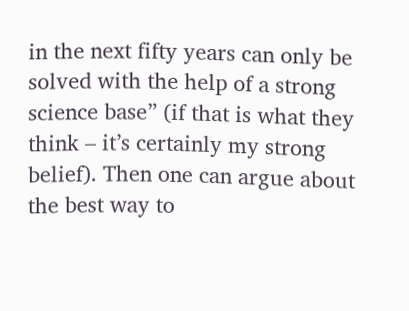in the next fifty years can only be solved with the help of a strong science base” (if that is what they think – it’s certainly my strong belief). Then one can argue about the best way to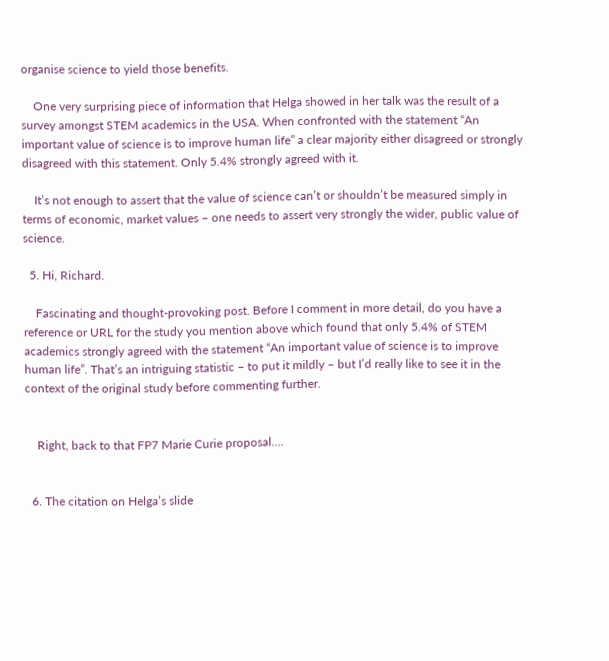organise science to yield those benefits.

    One very surprising piece of information that Helga showed in her talk was the result of a survey amongst STEM academics in the USA. When confronted with the statement “An important value of science is to improve human life” a clear majority either disagreed or strongly disagreed with this statement. Only 5.4% strongly agreed with it.

    It’s not enough to assert that the value of science can’t or shouldn’t be measured simply in terms of economic, market values – one needs to assert very strongly the wider, public value of science.

  5. Hi, Richard.

    Fascinating and thought-provoking post. Before I comment in more detail, do you have a reference or URL for the study you mention above which found that only 5.4% of STEM academics strongly agreed with the statement “An important value of science is to improve human life”. That’s an intriguing statistic – to put it mildly – but I’d really like to see it in the context of the original study before commenting further.


    Right, back to that FP7 Marie Curie proposal….


  6. The citation on Helga’s slide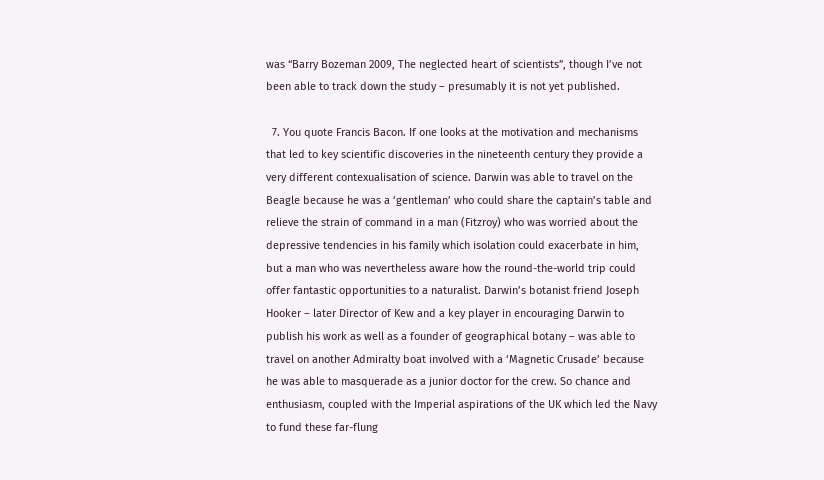was “Barry Bozeman 2009, The neglected heart of scientists”, though I’ve not been able to track down the study – presumably it is not yet published.

  7. You quote Francis Bacon. If one looks at the motivation and mechanisms that led to key scientific discoveries in the nineteenth century they provide a very different contexualisation of science. Darwin was able to travel on the Beagle because he was a ‘gentleman’ who could share the captain’s table and relieve the strain of command in a man (Fitzroy) who was worried about the depressive tendencies in his family which isolation could exacerbate in him, but a man who was nevertheless aware how the round-the-world trip could offer fantastic opportunities to a naturalist. Darwin’s botanist friend Joseph Hooker – later Director of Kew and a key player in encouraging Darwin to publish his work as well as a founder of geographical botany – was able to travel on another Admiralty boat involved with a ‘Magnetic Crusade’ because he was able to masquerade as a junior doctor for the crew. So chance and enthusiasm, coupled with the Imperial aspirations of the UK which led the Navy to fund these far-flung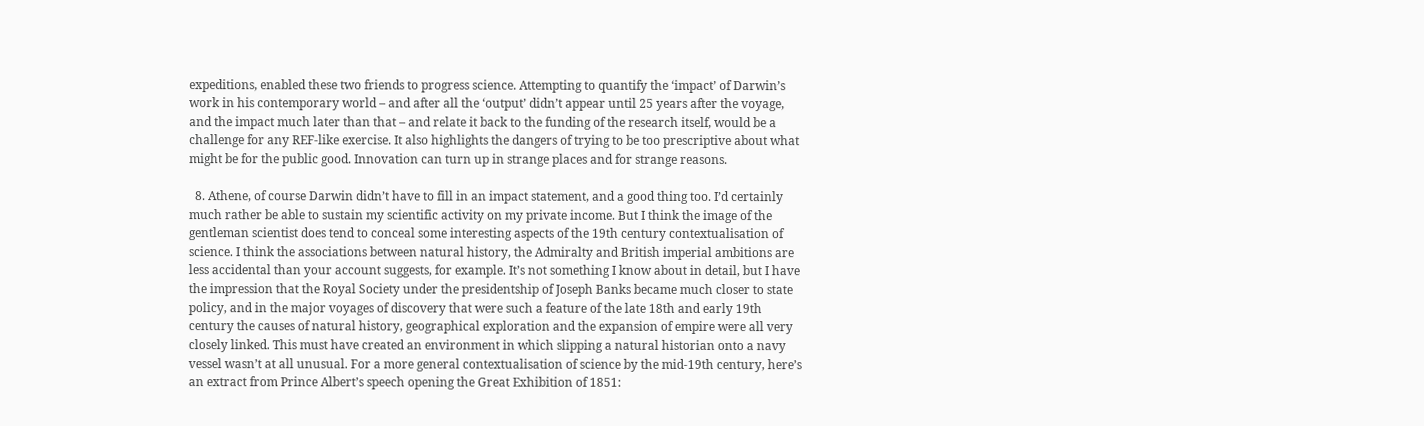expeditions, enabled these two friends to progress science. Attempting to quantify the ‘impact’ of Darwin’s work in his contemporary world – and after all the ‘output’ didn’t appear until 25 years after the voyage, and the impact much later than that – and relate it back to the funding of the research itself, would be a challenge for any REF-like exercise. It also highlights the dangers of trying to be too prescriptive about what might be for the public good. Innovation can turn up in strange places and for strange reasons.

  8. Athene, of course Darwin didn’t have to fill in an impact statement, and a good thing too. I’d certainly much rather be able to sustain my scientific activity on my private income. But I think the image of the gentleman scientist does tend to conceal some interesting aspects of the 19th century contextualisation of science. I think the associations between natural history, the Admiralty and British imperial ambitions are less accidental than your account suggests, for example. It’s not something I know about in detail, but I have the impression that the Royal Society under the presidentship of Joseph Banks became much closer to state policy, and in the major voyages of discovery that were such a feature of the late 18th and early 19th century the causes of natural history, geographical exploration and the expansion of empire were all very closely linked. This must have created an environment in which slipping a natural historian onto a navy vessel wasn’t at all unusual. For a more general contextualisation of science by the mid-19th century, here’s an extract from Prince Albert’s speech opening the Great Exhibition of 1851: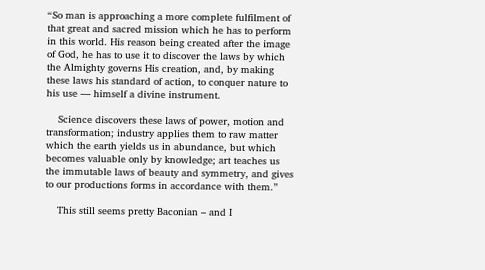“So man is approaching a more complete fulfilment of that great and sacred mission which he has to perform in this world. His reason being created after the image of God, he has to use it to discover the laws by which the Almighty governs His creation, and, by making these laws his standard of action, to conquer nature to his use — himself a divine instrument.

    Science discovers these laws of power, motion and transformation; industry applies them to raw matter which the earth yields us in abundance, but which becomes valuable only by knowledge; art teaches us the immutable laws of beauty and symmetry, and gives to our productions forms in accordance with them.”

    This still seems pretty Baconian – and I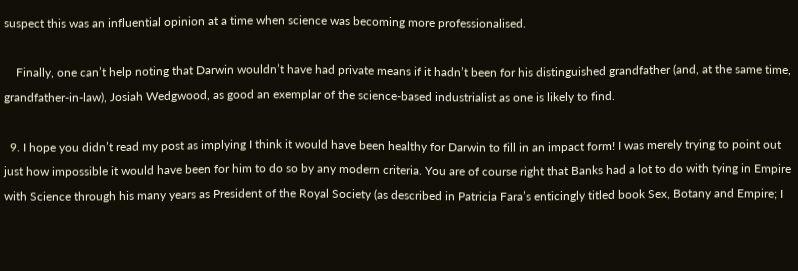suspect this was an influential opinion at a time when science was becoming more professionalised.

    Finally, one can’t help noting that Darwin wouldn’t have had private means if it hadn’t been for his distinguished grandfather (and, at the same time, grandfather-in-law), Josiah Wedgwood, as good an exemplar of the science-based industrialist as one is likely to find.

  9. I hope you didn’t read my post as implying I think it would have been healthy for Darwin to fill in an impact form! I was merely trying to point out just how impossible it would have been for him to do so by any modern criteria. You are of course right that Banks had a lot to do with tying in Empire with Science through his many years as President of the Royal Society (as described in Patricia Fara’s enticingly titled book Sex, Botany and Empire; I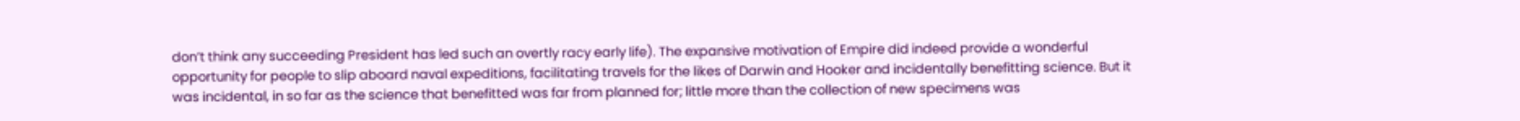don’t think any succeeding President has led such an overtly racy early life). The expansive motivation of Empire did indeed provide a wonderful opportunity for people to slip aboard naval expeditions, facilitating travels for the likes of Darwin and Hooker and incidentally benefitting science. But it was incidental, in so far as the science that benefitted was far from planned for; little more than the collection of new specimens was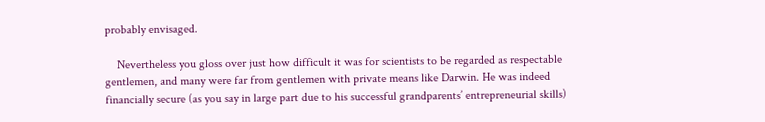probably envisaged.

    Nevertheless you gloss over just how difficult it was for scientists to be regarded as respectable gentlemen, and many were far from gentlemen with private means like Darwin. He was indeed financially secure (as you say in large part due to his successful grandparents’ entrepreneurial skills)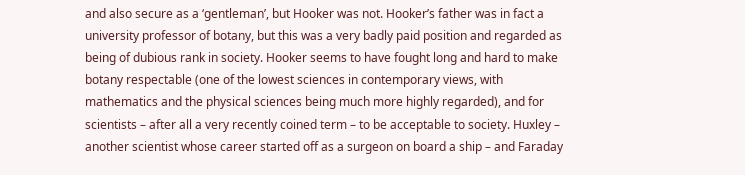and also secure as a ‘gentleman’, but Hooker was not. Hooker’s father was in fact a university professor of botany, but this was a very badly paid position and regarded as being of dubious rank in society. Hooker seems to have fought long and hard to make botany respectable (one of the lowest sciences in contemporary views, with mathematics and the physical sciences being much more highly regarded), and for scientists – after all a very recently coined term – to be acceptable to society. Huxley – another scientist whose career started off as a surgeon on board a ship – and Faraday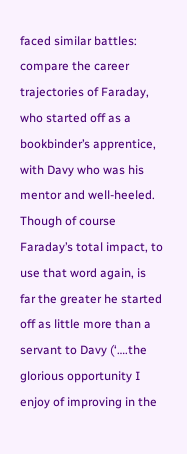faced similar battles: compare the career trajectories of Faraday, who started off as a bookbinder’s apprentice, with Davy who was his mentor and well-heeled. Though of course Faraday’s total impact, to use that word again, is far the greater he started off as little more than a servant to Davy (‘….the glorious opportunity I enjoy of improving in the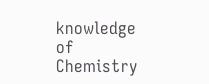knowledge of Chemistry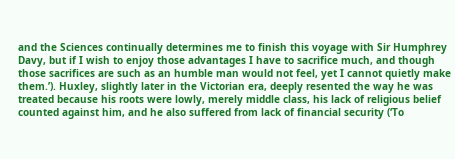and the Sciences continually determines me to finish this voyage with Sir Humphrey Davy, but if I wish to enjoy those advantages I have to sacrifice much, and though those sacrifices are such as an humble man would not feel, yet I cannot quietly make them.’). Huxley, slightly later in the Victorian era, deeply resented the way he was treated because his roots were lowly, merely middle class, his lack of religious belief counted against him, and he also suffered from lack of financial security (‘To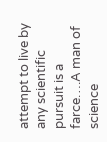attempt to live by any scientific pursuit is a farce….A man of science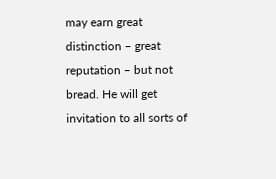may earn great distinction – great reputation – but not bread. He will get invitation to all sorts of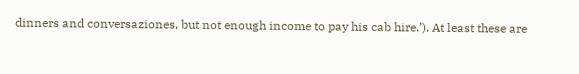dinners and conversaziones, but not enough income to pay his cab hire.’). At least these are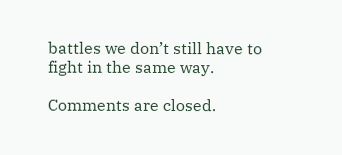battles we don’t still have to fight in the same way.

Comments are closed.